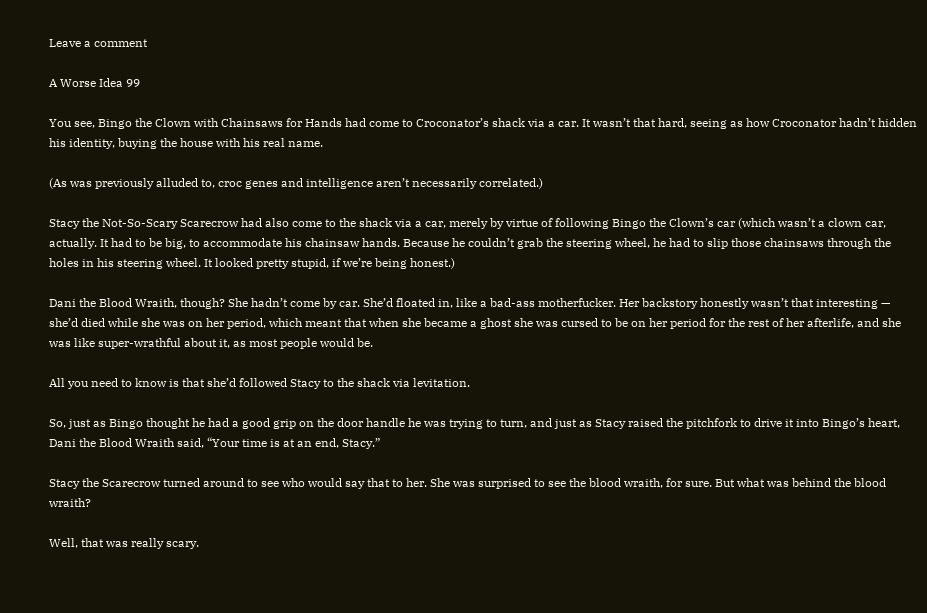Leave a comment

A Worse Idea 99

You see, Bingo the Clown with Chainsaws for Hands had come to Croconator’s shack via a car. It wasn’t that hard, seeing as how Croconator hadn’t hidden his identity, buying the house with his real name.

(As was previously alluded to, croc genes and intelligence aren’t necessarily correlated.)

Stacy the Not-So-Scary Scarecrow had also come to the shack via a car, merely by virtue of following Bingo the Clown’s car (which wasn’t a clown car, actually. It had to be big, to accommodate his chainsaw hands. Because he couldn’t grab the steering wheel, he had to slip those chainsaws through the holes in his steering wheel. It looked pretty stupid, if we’re being honest.)

Dani the Blood Wraith, though? She hadn’t come by car. She’d floated in, like a bad-ass motherfucker. Her backstory honestly wasn’t that interesting — she’d died while she was on her period, which meant that when she became a ghost she was cursed to be on her period for the rest of her afterlife, and she was like super-wrathful about it, as most people would be.

All you need to know is that she’d followed Stacy to the shack via levitation.

So, just as Bingo thought he had a good grip on the door handle he was trying to turn, and just as Stacy raised the pitchfork to drive it into Bingo’s heart, Dani the Blood Wraith said, “Your time is at an end, Stacy.”

Stacy the Scarecrow turned around to see who would say that to her. She was surprised to see the blood wraith, for sure. But what was behind the blood wraith?

Well, that was really scary.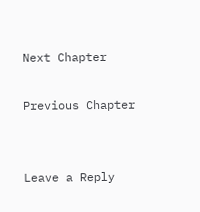Next Chapter

Previous Chapter


Leave a Reply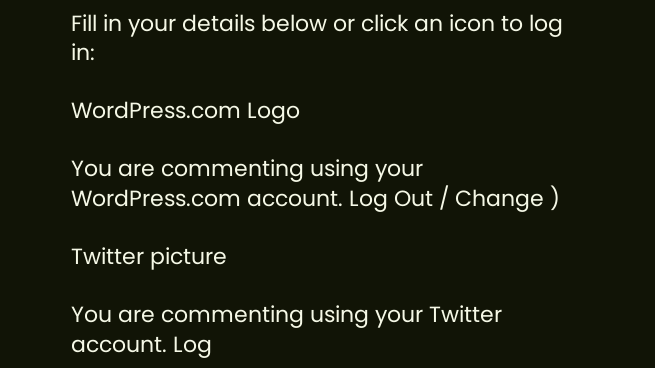Fill in your details below or click an icon to log in:

WordPress.com Logo

You are commenting using your WordPress.com account. Log Out / Change )

Twitter picture

You are commenting using your Twitter account. Log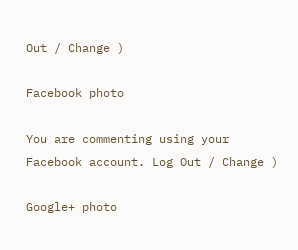Out / Change )

Facebook photo

You are commenting using your Facebook account. Log Out / Change )

Google+ photo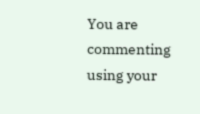You are commenting using your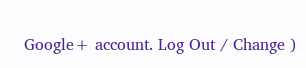Google+ account. Log Out / Change )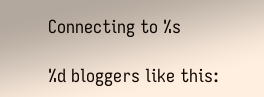Connecting to %s

%d bloggers like this: